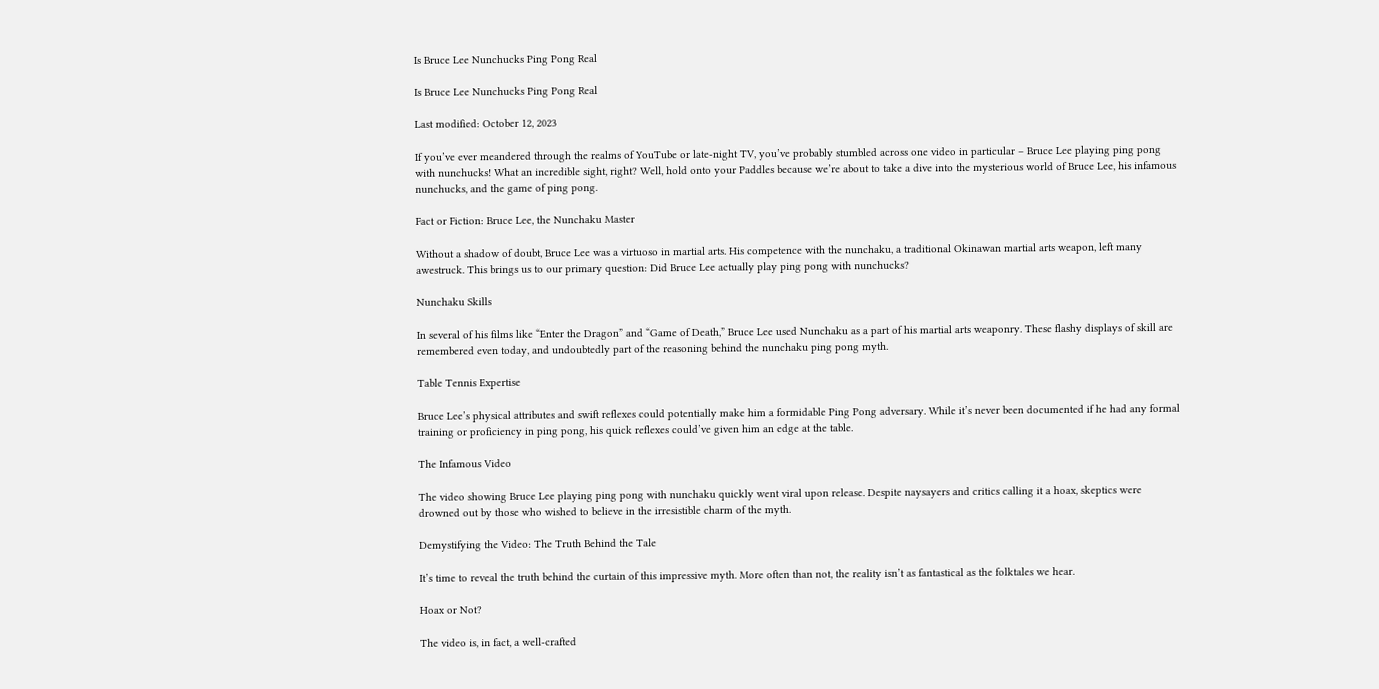Is Bruce Lee Nunchucks Ping Pong Real

Is Bruce Lee Nunchucks Ping Pong Real

Last modified: October 12, 2023

If you’ve ever meandered through the realms of YouTube or late-night TV, you’ve probably stumbled across one video in particular – Bruce Lee playing ping pong with nunchucks! What an incredible sight, right? Well, hold onto your Paddles because we’re about to take a dive into the mysterious world of Bruce Lee, his infamous nunchucks, and the game of ping pong.

Fact or Fiction: Bruce Lee, the Nunchaku Master

Without a shadow of doubt, Bruce Lee was a virtuoso in martial arts. His competence with the nunchaku, a traditional Okinawan martial arts weapon, left many awestruck. This brings us to our primary question: Did Bruce Lee actually play ping pong with nunchucks?

Nunchaku Skills

In several of his films like “Enter the Dragon” and “Game of Death,” Bruce Lee used Nunchaku as a part of his martial arts weaponry. These flashy displays of skill are remembered even today, and undoubtedly part of the reasoning behind the nunchaku ping pong myth.

Table Tennis Expertise

Bruce Lee’s physical attributes and swift reflexes could potentially make him a formidable Ping Pong adversary. While it’s never been documented if he had any formal training or proficiency in ping pong, his quick reflexes could’ve given him an edge at the table.

The Infamous Video

The video showing Bruce Lee playing ping pong with nunchaku quickly went viral upon release. Despite naysayers and critics calling it a hoax, skeptics were drowned out by those who wished to believe in the irresistible charm of the myth.

Demystifying the Video: The Truth Behind the Tale

It’s time to reveal the truth behind the curtain of this impressive myth. More often than not, the reality isn’t as fantastical as the folktales we hear.

Hoax or Not?

The video is, in fact, a well-crafted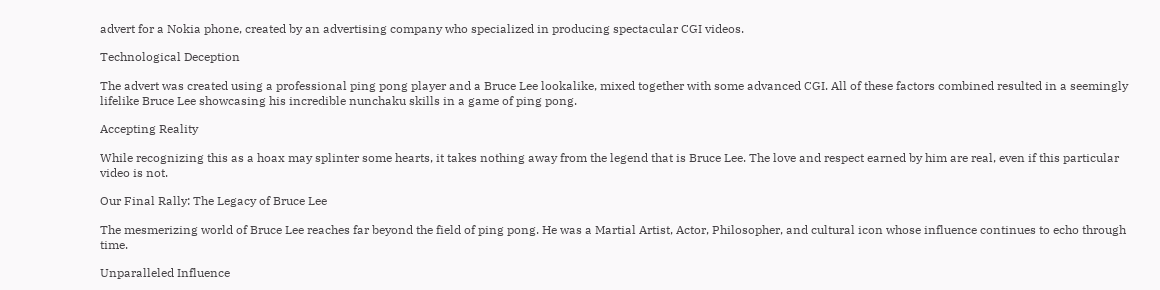advert for a Nokia phone, created by an advertising company who specialized in producing spectacular CGI videos.

Technological Deception

The advert was created using a professional ping pong player and a Bruce Lee lookalike, mixed together with some advanced CGI. All of these factors combined resulted in a seemingly lifelike Bruce Lee showcasing his incredible nunchaku skills in a game of ping pong.

Accepting Reality

While recognizing this as a hoax may splinter some hearts, it takes nothing away from the legend that is Bruce Lee. The love and respect earned by him are real, even if this particular video is not.

Our Final Rally: The Legacy of Bruce Lee

The mesmerizing world of Bruce Lee reaches far beyond the field of ping pong. He was a Martial Artist, Actor, Philosopher, and cultural icon whose influence continues to echo through time.

Unparalleled Influence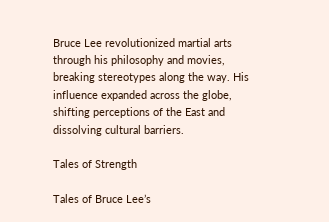Bruce Lee revolutionized martial arts through his philosophy and movies, breaking stereotypes along the way. His influence expanded across the globe, shifting perceptions of the East and dissolving cultural barriers.

Tales of Strength

Tales of Bruce Lee’s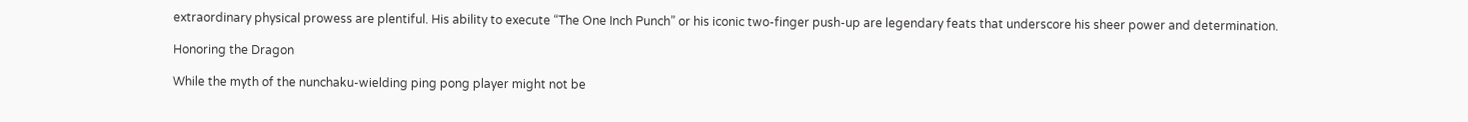extraordinary physical prowess are plentiful. His ability to execute “The One Inch Punch” or his iconic two-finger push-up are legendary feats that underscore his sheer power and determination.

Honoring the Dragon

While the myth of the nunchaku-wielding ping pong player might not be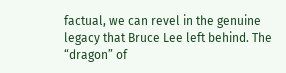factual, we can revel in the genuine legacy that Bruce Lee left behind. The “dragon” of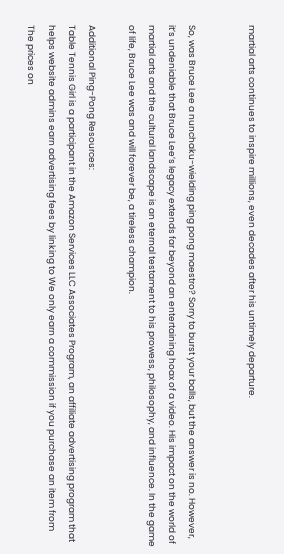martial arts continues to inspire millions, even decades after his untimely departure.


So, was Bruce Lee a nunchaku-wielding ping pong maestro? Sorry to burst your balls, but the answer is no. However, it’s undeniable that Bruce Lee’s legacy extends far beyond an entertaining hoax of a video. His impact on the world of martial arts and the cultural landscape is an eternal testament to his prowess, philosophy, and influence. In the game of life, Bruce Lee was and will forever be, a tireless champion.

Additional Ping-Pong Resources:
Table Tennis Girl is a participant in the Amazon Services LLC Associates Program, an affiliate advertising program that helps website admins earn advertising fees by linking to We only earn a commission if you purchase an item from The prices on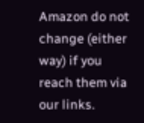Amazon do not change (either way) if you reach them via our links.